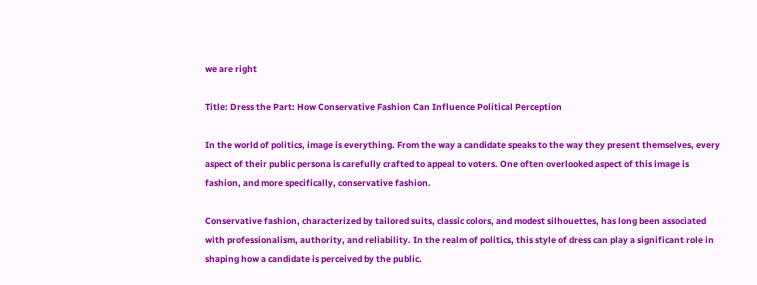we are right

Title: Dress the Part: How Conservative Fashion Can Influence Political Perception

In the world of politics, image is everything. From the way a candidate speaks to the way they present themselves, every aspect of their public persona is carefully crafted to appeal to voters. One often overlooked aspect of this image is fashion, and more specifically, conservative fashion.

Conservative fashion, characterized by tailored suits, classic colors, and modest silhouettes, has long been associated with professionalism, authority, and reliability. In the realm of politics, this style of dress can play a significant role in shaping how a candidate is perceived by the public.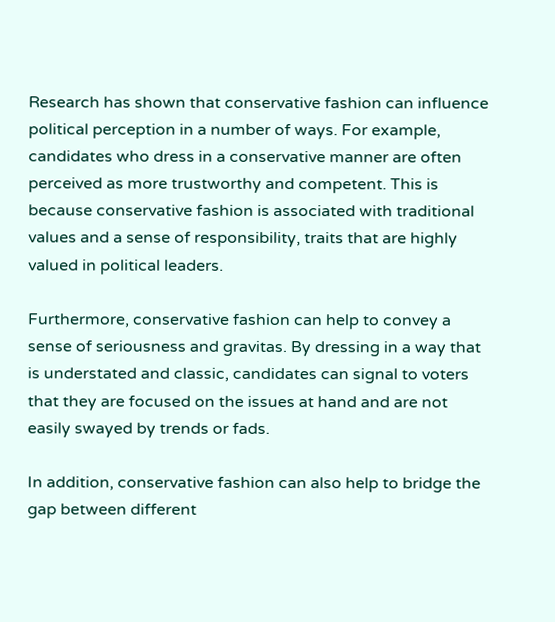Research has shown that conservative fashion can influence political perception in a number of ways. For example, candidates who dress in a conservative manner are often perceived as more trustworthy and competent. This is because conservative fashion is associated with traditional values and a sense of responsibility, traits that are highly valued in political leaders.

Furthermore, conservative fashion can help to convey a sense of seriousness and gravitas. By dressing in a way that is understated and classic, candidates can signal to voters that they are focused on the issues at hand and are not easily swayed by trends or fads.

In addition, conservative fashion can also help to bridge the gap between different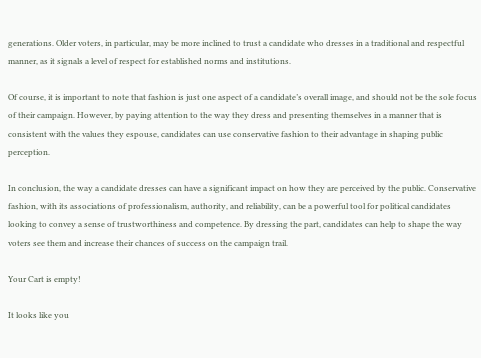generations. Older voters, in particular, may be more inclined to trust a candidate who dresses in a traditional and respectful manner, as it signals a level of respect for established norms and institutions.

Of course, it is important to note that fashion is just one aspect of a candidate’s overall image, and should not be the sole focus of their campaign. However, by paying attention to the way they dress and presenting themselves in a manner that is consistent with the values they espouse, candidates can use conservative fashion to their advantage in shaping public perception.

In conclusion, the way a candidate dresses can have a significant impact on how they are perceived by the public. Conservative fashion, with its associations of professionalism, authority, and reliability, can be a powerful tool for political candidates looking to convey a sense of trustworthiness and competence. By dressing the part, candidates can help to shape the way voters see them and increase their chances of success on the campaign trail.

Your Cart is empty!

It looks like you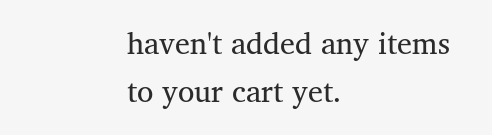haven't added any items to your cart yet.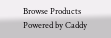Browse Products
Powered by Caddy